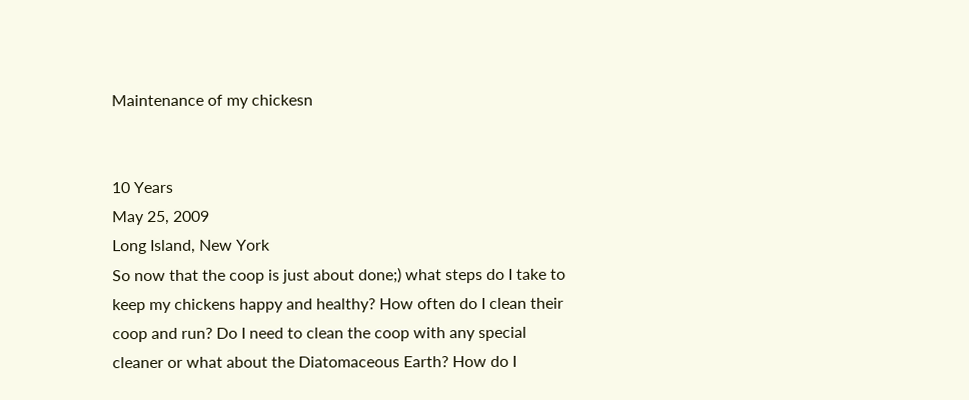Maintenance of my chickesn


10 Years
May 25, 2009
Long Island, New York
So now that the coop is just about done;) what steps do I take to keep my chickens happy and healthy? How often do I clean their coop and run? Do I need to clean the coop with any special cleaner or what about the Diatomaceous Earth? How do I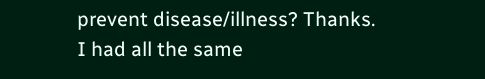prevent disease/illness? Thanks.
I had all the same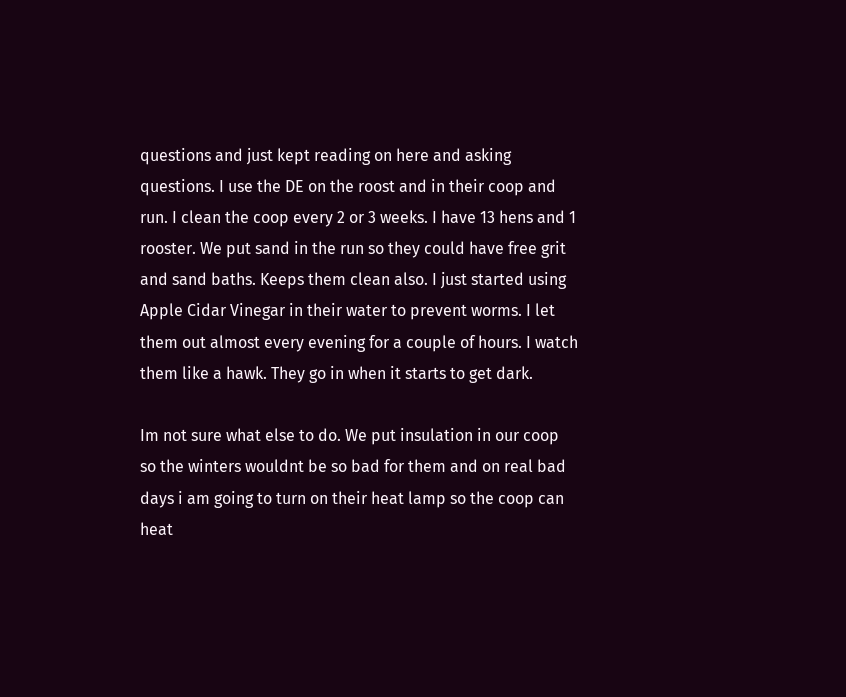questions and just kept reading on here and asking questions. I use the DE on the roost and in their coop and run. I clean the coop every 2 or 3 weeks. I have 13 hens and 1 rooster. We put sand in the run so they could have free grit and sand baths. Keeps them clean also. I just started using Apple Cidar Vinegar in their water to prevent worms. I let them out almost every evening for a couple of hours. I watch them like a hawk. They go in when it starts to get dark.

Im not sure what else to do. We put insulation in our coop so the winters wouldnt be so bad for them and on real bad days i am going to turn on their heat lamp so the coop can heat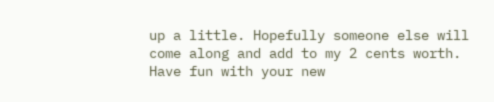up a little. Hopefully someone else will come along and add to my 2 cents worth. Have fun with your new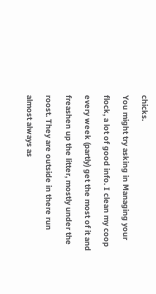chicks.
You might try asking in Managing your flock, a lot of good info. I clean my coop every week (partly) get the most of it and freashen up the litter, mostly under the roost. They are outside in there run almost always as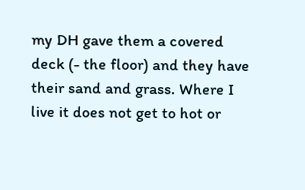my DH gave them a covered deck (- the floor) and they have their sand and grass. Where I live it does not get to hot or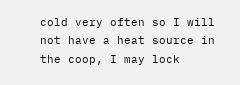cold very often so I will not have a heat source in the coop, I may lock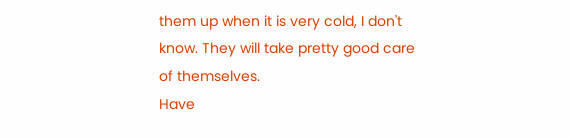them up when it is very cold, I don't know. They will take pretty good care of themselves.
Have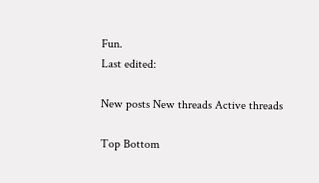Fun.
Last edited:

New posts New threads Active threads

Top Bottom